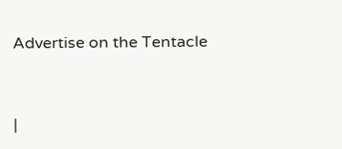Advertise on the Tentacle


|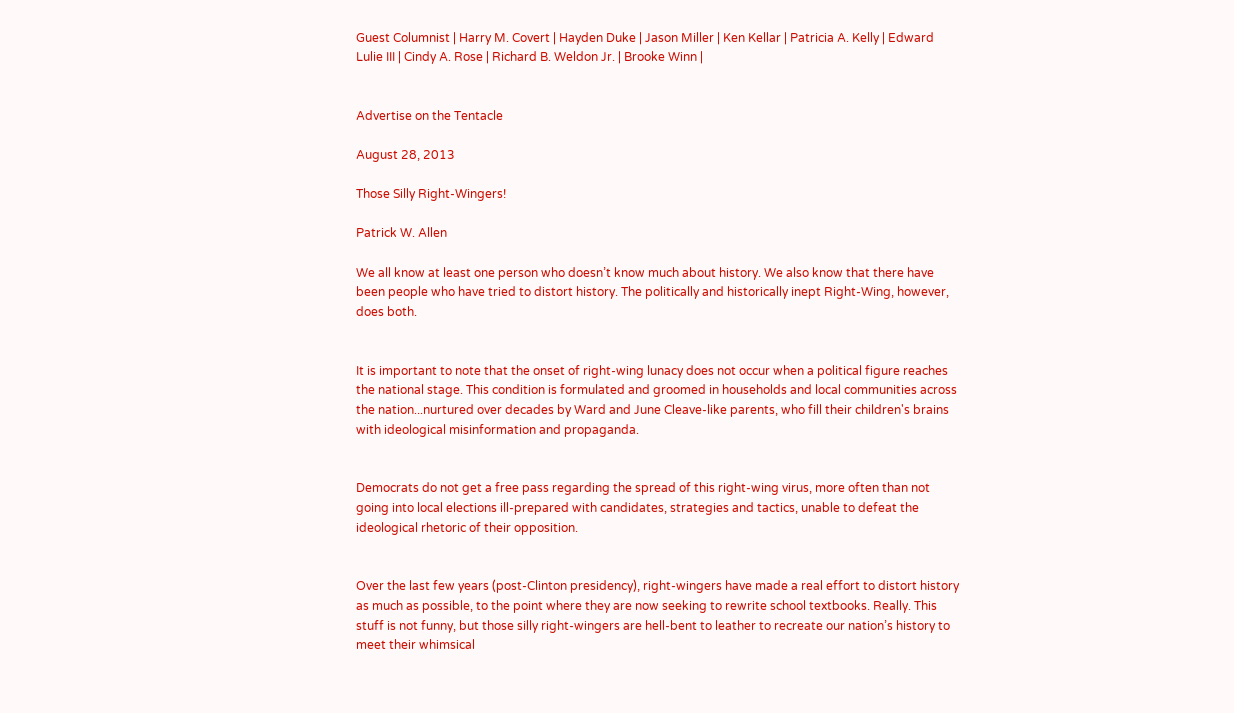Guest Columnist | Harry M. Covert | Hayden Duke | Jason Miller | Ken Kellar | Patricia A. Kelly | Edward Lulie III | Cindy A. Rose | Richard B. Weldon Jr. | Brooke Winn |


Advertise on the Tentacle

August 28, 2013

Those Silly Right-Wingers!

Patrick W. Allen

We all know at least one person who doesn’t know much about history. We also know that there have been people who have tried to distort history. The politically and historically inept Right-Wing, however, does both.


It is important to note that the onset of right-wing lunacy does not occur when a political figure reaches the national stage. This condition is formulated and groomed in households and local communities across the nation...nurtured over decades by Ward and June Cleave-like parents, who fill their children's brains with ideological misinformation and propaganda.


Democrats do not get a free pass regarding the spread of this right-wing virus, more often than not going into local elections ill-prepared with candidates, strategies and tactics, unable to defeat the ideological rhetoric of their opposition.


Over the last few years (post-Clinton presidency), right-wingers have made a real effort to distort history as much as possible, to the point where they are now seeking to rewrite school textbooks. Really. This stuff is not funny, but those silly right-wingers are hell-bent to leather to recreate our nation’s history to meet their whimsical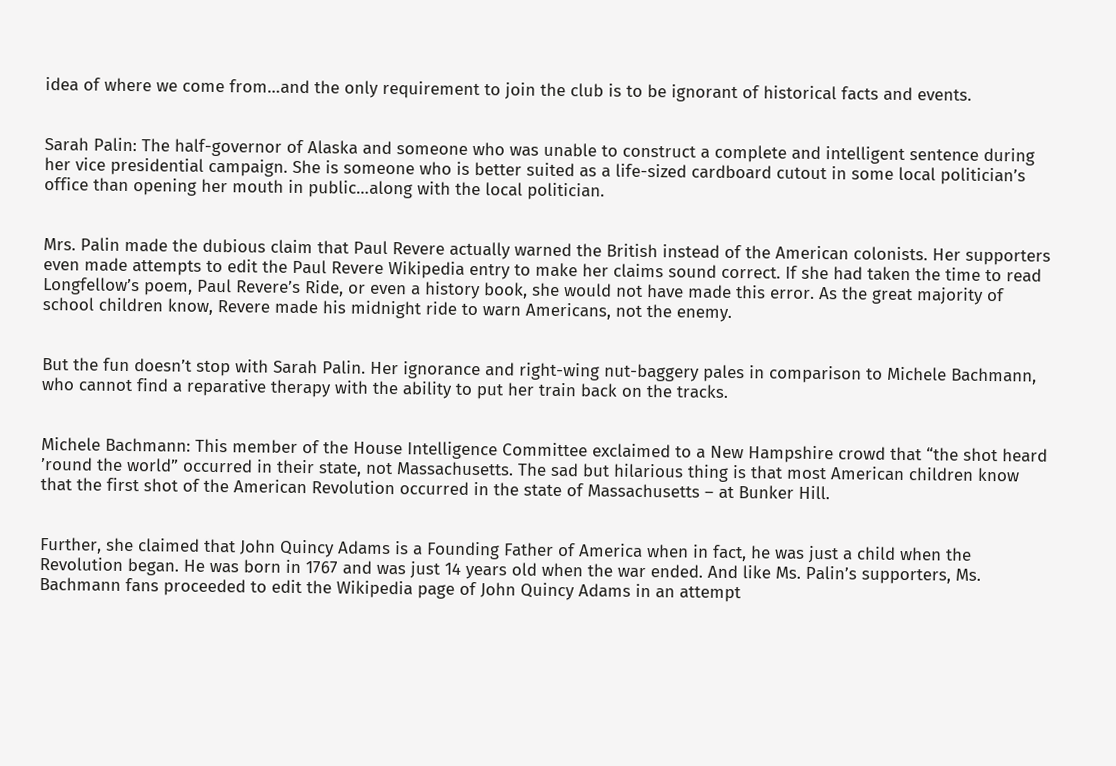idea of where we come from…and the only requirement to join the club is to be ignorant of historical facts and events.


Sarah Palin: The half-governor of Alaska and someone who was unable to construct a complete and intelligent sentence during her vice presidential campaign. She is someone who is better suited as a life-sized cardboard cutout in some local politician’s office than opening her mouth in public…along with the local politician.


Mrs. Palin made the dubious claim that Paul Revere actually warned the British instead of the American colonists. Her supporters even made attempts to edit the Paul Revere Wikipedia entry to make her claims sound correct. If she had taken the time to read Longfellow’s poem, Paul Revere’s Ride, or even a history book, she would not have made this error. As the great majority of school children know, Revere made his midnight ride to warn Americans, not the enemy.


But the fun doesn’t stop with Sarah Palin. Her ignorance and right-wing nut-baggery pales in comparison to Michele Bachmann, who cannot find a reparative therapy with the ability to put her train back on the tracks.


Michele Bachmann: This member of the House Intelligence Committee exclaimed to a New Hampshire crowd that “the shot heard ’round the world” occurred in their state, not Massachusetts. The sad but hilarious thing is that most American children know that the first shot of the American Revolution occurred in the state of Massachusetts – at Bunker Hill.


Further, she claimed that John Quincy Adams is a Founding Father of America when in fact, he was just a child when the Revolution began. He was born in 1767 and was just 14 years old when the war ended. And like Ms. Palin’s supporters, Ms. Bachmann fans proceeded to edit the Wikipedia page of John Quincy Adams in an attempt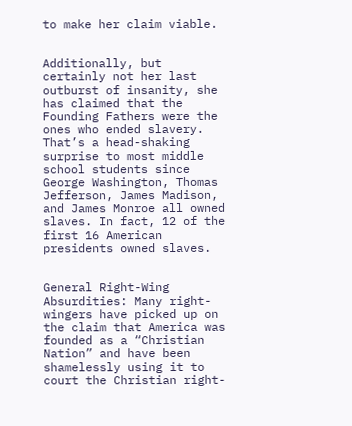to make her claim viable.


Additionally, but certainly not her last outburst of insanity, she has claimed that the Founding Fathers were the ones who ended slavery. That’s a head-shaking surprise to most middle school students since George Washington, Thomas Jefferson, James Madison, and James Monroe all owned slaves. In fact, 12 of the first 16 American presidents owned slaves.


General Right-Wing Absurdities: Many right-wingers have picked up on the claim that America was founded as a “Christian Nation” and have been shamelessly using it to court the Christian right-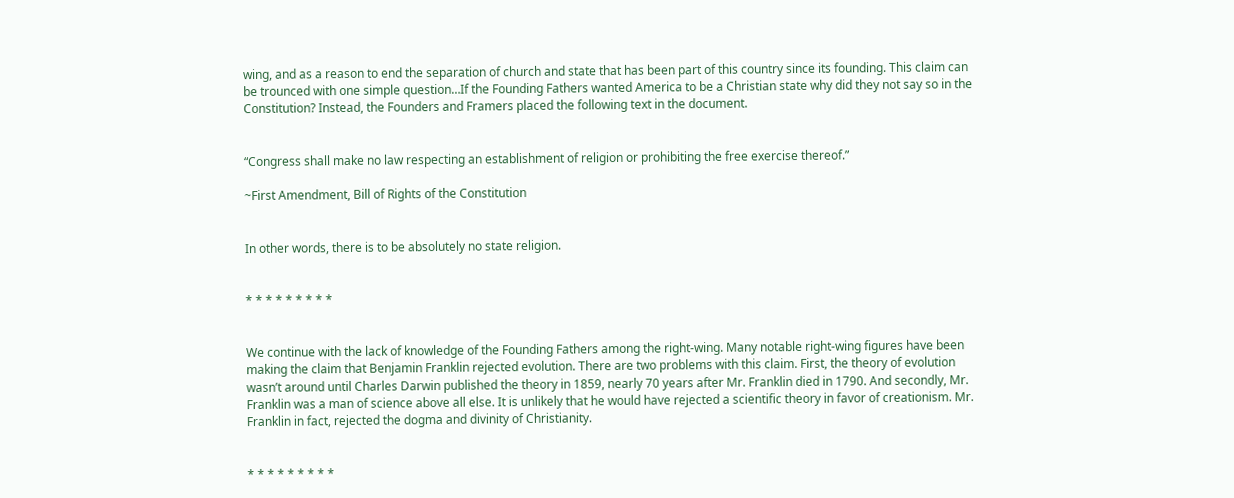wing, and as a reason to end the separation of church and state that has been part of this country since its founding. This claim can be trounced with one simple question…If the Founding Fathers wanted America to be a Christian state why did they not say so in the Constitution? Instead, the Founders and Framers placed the following text in the document.


“Congress shall make no law respecting an establishment of religion or prohibiting the free exercise thereof.”

~First Amendment, Bill of Rights of the Constitution


In other words, there is to be absolutely no state religion.


* * * * * * * * *


We continue with the lack of knowledge of the Founding Fathers among the right-wing. Many notable right-wing figures have been making the claim that Benjamin Franklin rejected evolution. There are two problems with this claim. First, the theory of evolution wasn’t around until Charles Darwin published the theory in 1859, nearly 70 years after Mr. Franklin died in 1790. And secondly, Mr. Franklin was a man of science above all else. It is unlikely that he would have rejected a scientific theory in favor of creationism. Mr. Franklin in fact, rejected the dogma and divinity of Christianity.


* * * * * * * * *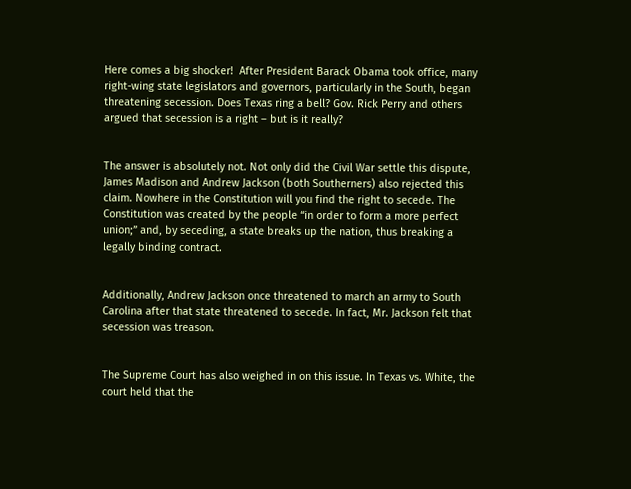Here comes a big shocker!  After President Barack Obama took office, many right-wing state legislators and governors, particularly in the South, began threatening secession. Does Texas ring a bell? Gov. Rick Perry and others argued that secession is a right – but is it really?


The answer is absolutely not. Not only did the Civil War settle this dispute, James Madison and Andrew Jackson (both Southerners) also rejected this claim. Nowhere in the Constitution will you find the right to secede. The Constitution was created by the people “in order to form a more perfect union;” and, by seceding, a state breaks up the nation, thus breaking a legally binding contract.


Additionally, Andrew Jackson once threatened to march an army to South Carolina after that state threatened to secede. In fact, Mr. Jackson felt that secession was treason.


The Supreme Court has also weighed in on this issue. In Texas vs. White, the court held that the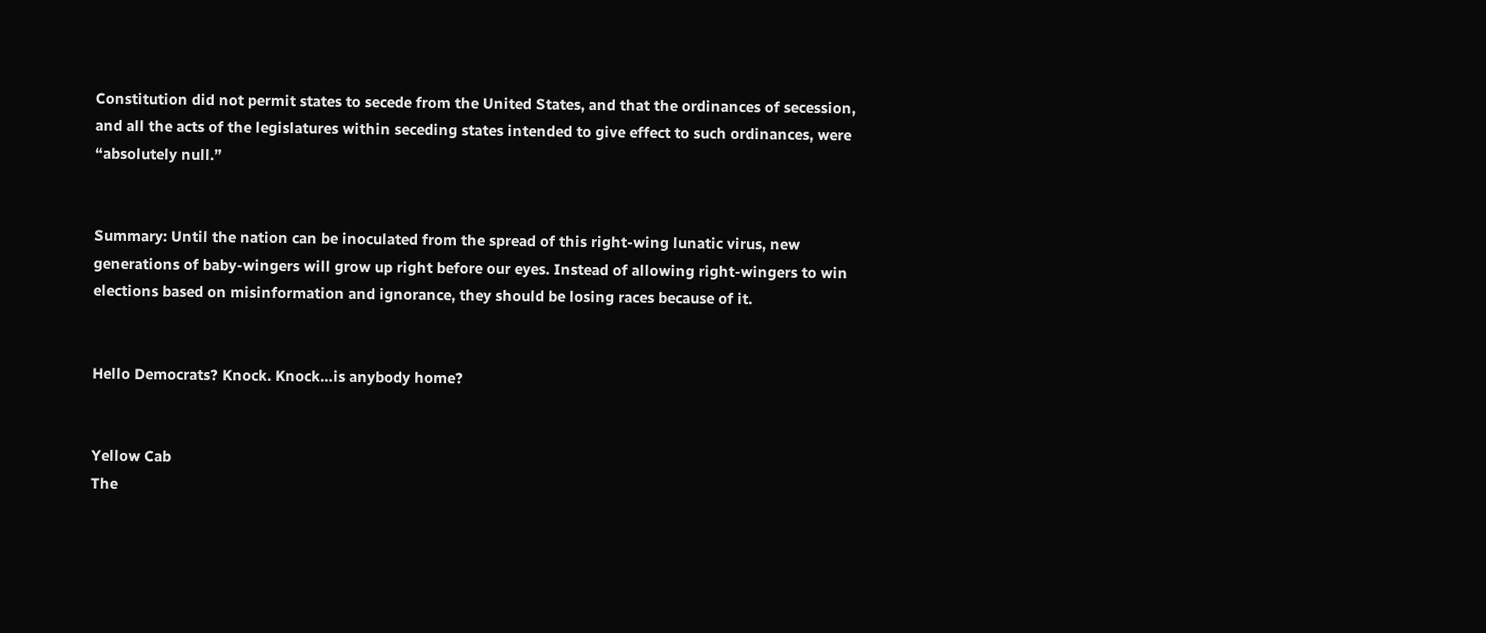Constitution did not permit states to secede from the United States, and that the ordinances of secession, and all the acts of the legislatures within seceding states intended to give effect to such ordinances, were “absolutely null.”


Summary: Until the nation can be inoculated from the spread of this right-wing lunatic virus, new generations of baby-wingers will grow up right before our eyes. Instead of allowing right-wingers to win elections based on misinformation and ignorance, they should be losing races because of it.


Hello Democrats? Knock. Knock…is anybody home?


Yellow Cab
The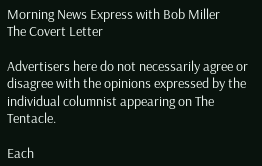Morning News Express with Bob Miller
The Covert Letter

Advertisers here do not necessarily agree or disagree with the opinions expressed by the individual columnist appearing on The Tentacle.

Each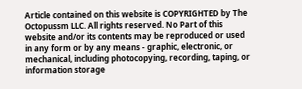Article contained on this website is COPYRIGHTED by The Octopussm LLC. All rights reserved. No Part of this website and/or its contents may be reproduced or used in any form or by any means - graphic, electronic, or mechanical, including photocopying, recording, taping, or information storage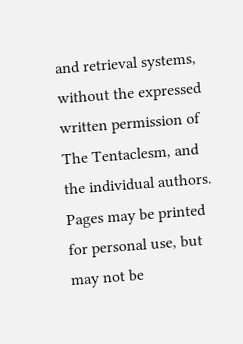and retrieval systems, without the expressed written permission of The Tentaclesm, and the individual authors. Pages may be printed for personal use, but may not be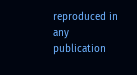reproduced in any publication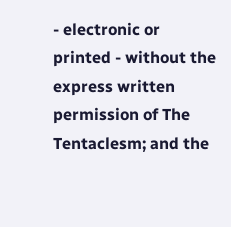- electronic or printed - without the express written permission of The Tentaclesm; and the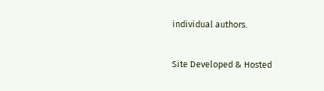individual authors.

Site Developed & Hosted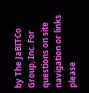by The JaBITCo Group, Inc. For questions on site navigation or links please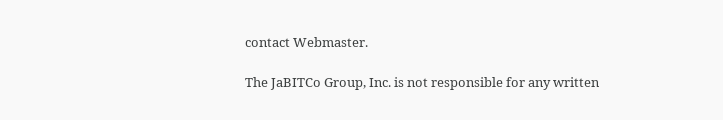contact Webmaster.

The JaBITCo Group, Inc. is not responsible for any written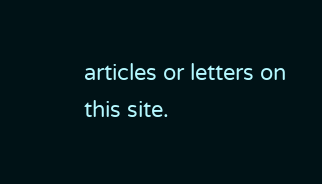articles or letters on this site.